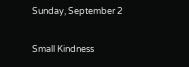Sunday, September 2

Small Kindness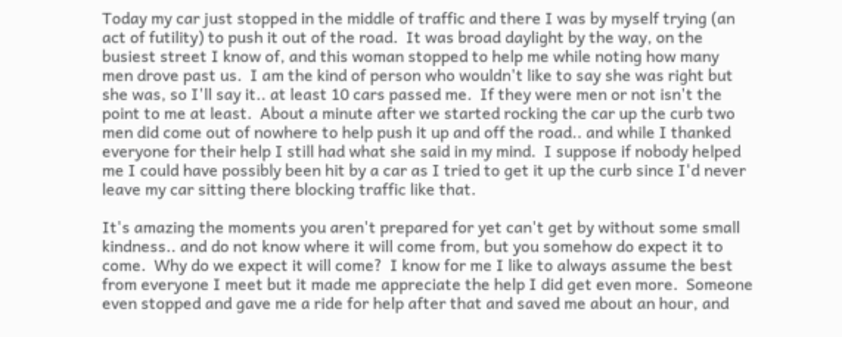Today my car just stopped in the middle of traffic and there I was by myself trying (an act of futility) to push it out of the road.  It was broad daylight by the way, on the busiest street I know of, and this woman stopped to help me while noting how many men drove past us.  I am the kind of person who wouldn't like to say she was right but she was, so I'll say it.. at least 10 cars passed me.  If they were men or not isn't the point to me at least.  About a minute after we started rocking the car up the curb two men did come out of nowhere to help push it up and off the road.. and while I thanked everyone for their help I still had what she said in my mind.  I suppose if nobody helped me I could have possibly been hit by a car as I tried to get it up the curb since I'd never leave my car sitting there blocking traffic like that.

It's amazing the moments you aren't prepared for yet can't get by without some small kindness.. and do not know where it will come from, but you somehow do expect it to come.  Why do we expect it will come?  I know for me I like to always assume the best from everyone I meet but it made me appreciate the help I did get even more.  Someone even stopped and gave me a ride for help after that and saved me about an hour, and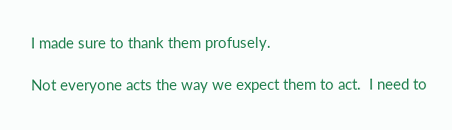I made sure to thank them profusely.

Not everyone acts the way we expect them to act.  I need to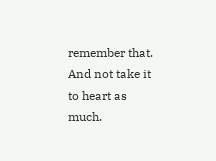remember that.  And not take it to heart as much.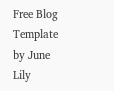Free Blog Template by June Lily